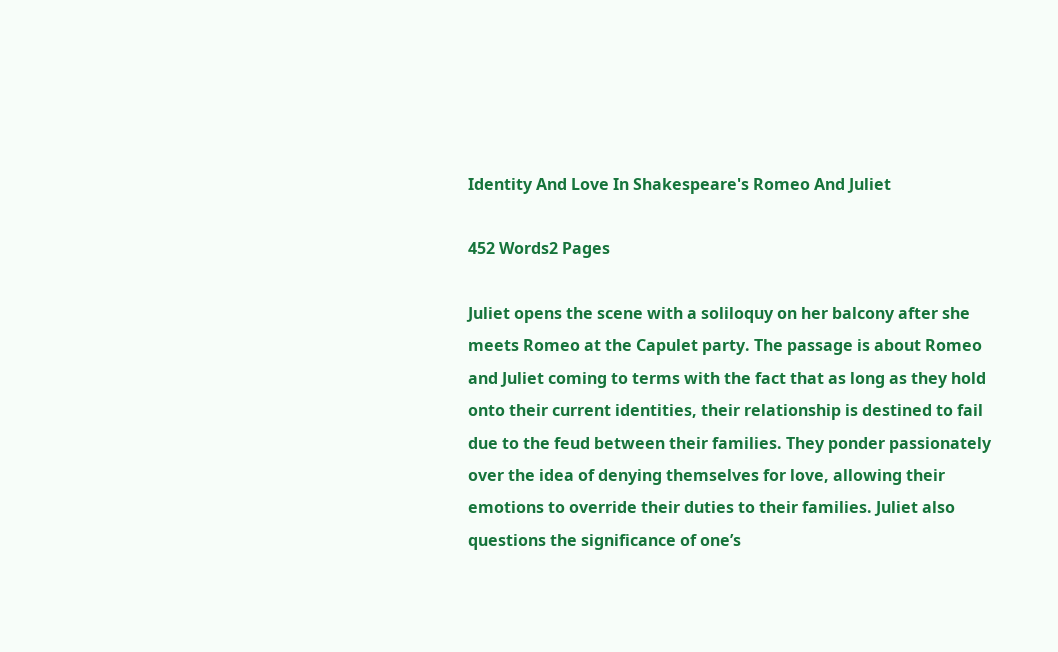Identity And Love In Shakespeare's Romeo And Juliet

452 Words2 Pages

Juliet opens the scene with a soliloquy on her balcony after she meets Romeo at the Capulet party. The passage is about Romeo and Juliet coming to terms with the fact that as long as they hold onto their current identities, their relationship is destined to fail due to the feud between their families. They ponder passionately over the idea of denying themselves for love, allowing their emotions to override their duties to their families. Juliet also questions the significance of one’s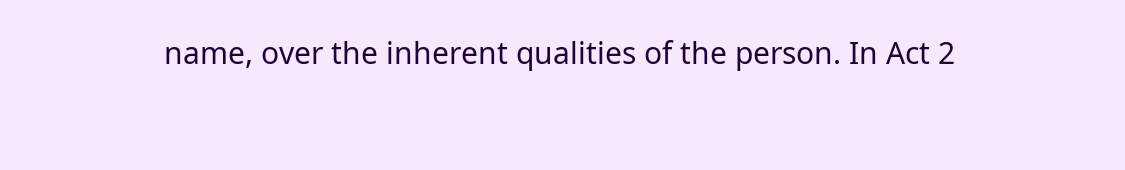name, over the inherent qualities of the person. In Act 2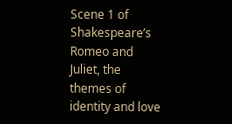Scene 1 of Shakespeare’s Romeo and Juliet, the themes of identity and love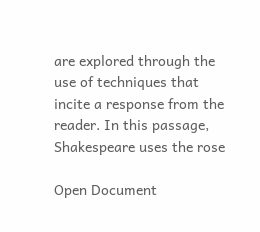are explored through the use of techniques that incite a response from the reader. In this passage, Shakespeare uses the rose

Open Document